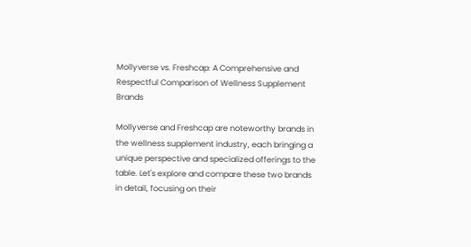Mollyverse vs. Freshcap: A Comprehensive and Respectful Comparison of Wellness Supplement Brands

Mollyverse and Freshcap are noteworthy brands in the wellness supplement industry, each bringing a unique perspective and specialized offerings to the table. Let's explore and compare these two brands in detail, focusing on their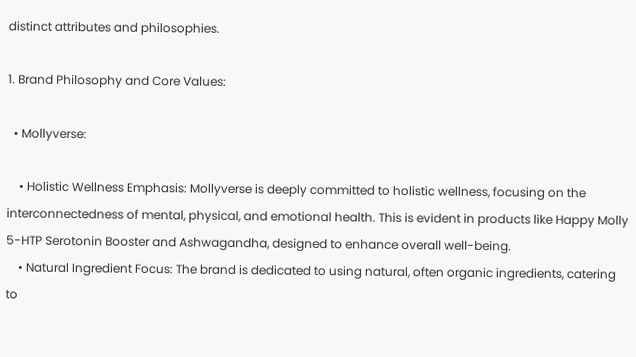distinct attributes and philosophies.

1. Brand Philosophy and Core Values:

  • Mollyverse:

    • Holistic Wellness Emphasis: Mollyverse is deeply committed to holistic wellness, focusing on the interconnectedness of mental, physical, and emotional health. This is evident in products like Happy Molly 5-HTP Serotonin Booster and Ashwagandha, designed to enhance overall well-being.
    • Natural Ingredient Focus: The brand is dedicated to using natural, often organic ingredients, catering to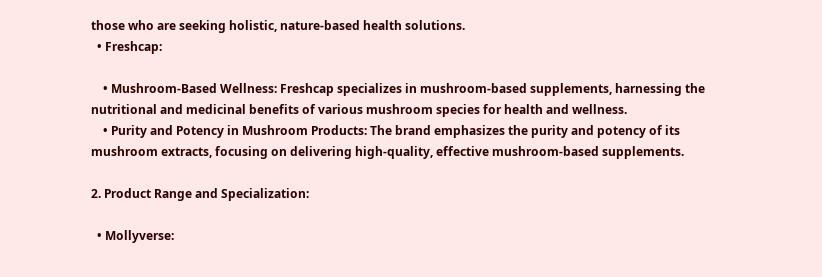those who are seeking holistic, nature-based health solutions.
  • Freshcap:

    • Mushroom-Based Wellness: Freshcap specializes in mushroom-based supplements, harnessing the nutritional and medicinal benefits of various mushroom species for health and wellness.
    • Purity and Potency in Mushroom Products: The brand emphasizes the purity and potency of its mushroom extracts, focusing on delivering high-quality, effective mushroom-based supplements.

2. Product Range and Specialization:

  • Mollyverse: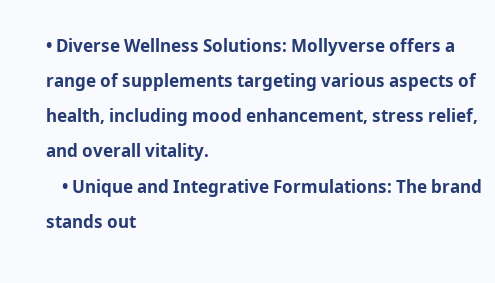• Diverse Wellness Solutions: Mollyverse offers a range of supplements targeting various aspects of health, including mood enhancement, stress relief, and overall vitality.
    • Unique and Integrative Formulations: The brand stands out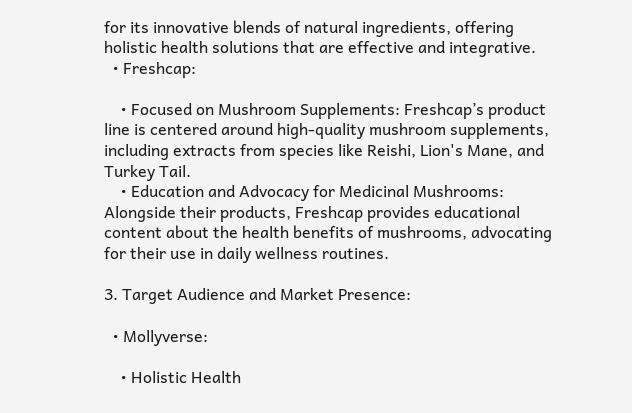for its innovative blends of natural ingredients, offering holistic health solutions that are effective and integrative.
  • Freshcap:

    • Focused on Mushroom Supplements: Freshcap’s product line is centered around high-quality mushroom supplements, including extracts from species like Reishi, Lion's Mane, and Turkey Tail.
    • Education and Advocacy for Medicinal Mushrooms: Alongside their products, Freshcap provides educational content about the health benefits of mushrooms, advocating for their use in daily wellness routines.

3. Target Audience and Market Presence:

  • Mollyverse:

    • Holistic Health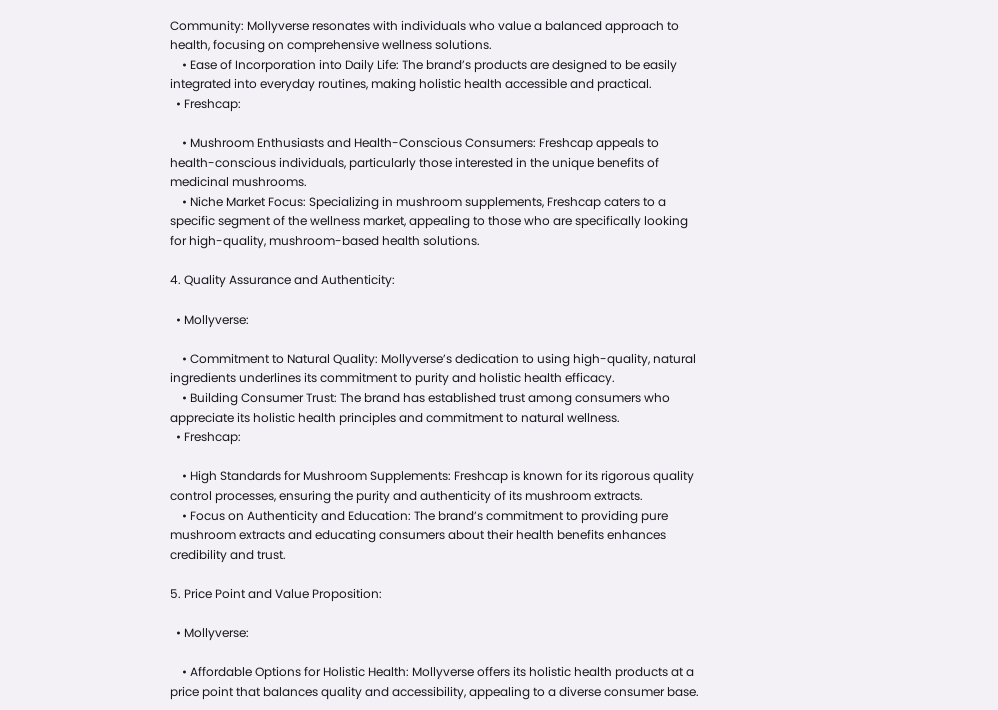Community: Mollyverse resonates with individuals who value a balanced approach to health, focusing on comprehensive wellness solutions.
    • Ease of Incorporation into Daily Life: The brand’s products are designed to be easily integrated into everyday routines, making holistic health accessible and practical.
  • Freshcap:

    • Mushroom Enthusiasts and Health-Conscious Consumers: Freshcap appeals to health-conscious individuals, particularly those interested in the unique benefits of medicinal mushrooms.
    • Niche Market Focus: Specializing in mushroom supplements, Freshcap caters to a specific segment of the wellness market, appealing to those who are specifically looking for high-quality, mushroom-based health solutions.

4. Quality Assurance and Authenticity:

  • Mollyverse:

    • Commitment to Natural Quality: Mollyverse’s dedication to using high-quality, natural ingredients underlines its commitment to purity and holistic health efficacy.
    • Building Consumer Trust: The brand has established trust among consumers who appreciate its holistic health principles and commitment to natural wellness.
  • Freshcap:

    • High Standards for Mushroom Supplements: Freshcap is known for its rigorous quality control processes, ensuring the purity and authenticity of its mushroom extracts.
    • Focus on Authenticity and Education: The brand’s commitment to providing pure mushroom extracts and educating consumers about their health benefits enhances credibility and trust.

5. Price Point and Value Proposition:

  • Mollyverse:

    • Affordable Options for Holistic Health: Mollyverse offers its holistic health products at a price point that balances quality and accessibility, appealing to a diverse consumer base.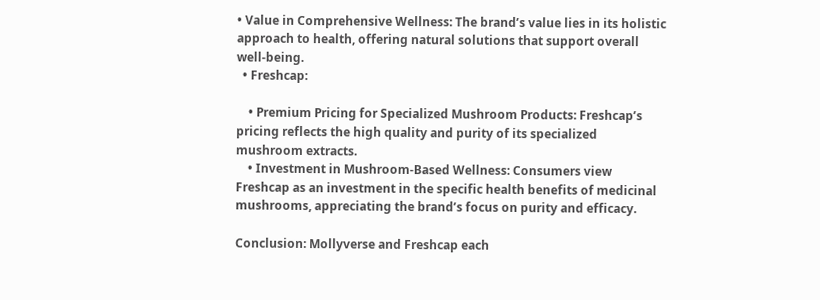• Value in Comprehensive Wellness: The brand’s value lies in its holistic approach to health, offering natural solutions that support overall well-being.
  • Freshcap:

    • Premium Pricing for Specialized Mushroom Products: Freshcap’s pricing reflects the high quality and purity of its specialized mushroom extracts.
    • Investment in Mushroom-Based Wellness: Consumers view Freshcap as an investment in the specific health benefits of medicinal mushrooms, appreciating the brand’s focus on purity and efficacy.

Conclusion: Mollyverse and Freshcap each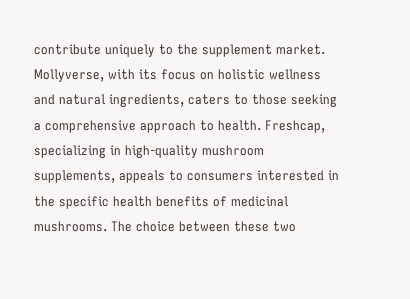contribute uniquely to the supplement market. Mollyverse, with its focus on holistic wellness and natural ingredients, caters to those seeking a comprehensive approach to health. Freshcap, specializing in high-quality mushroom supplements, appeals to consumers interested in the specific health benefits of medicinal mushrooms. The choice between these two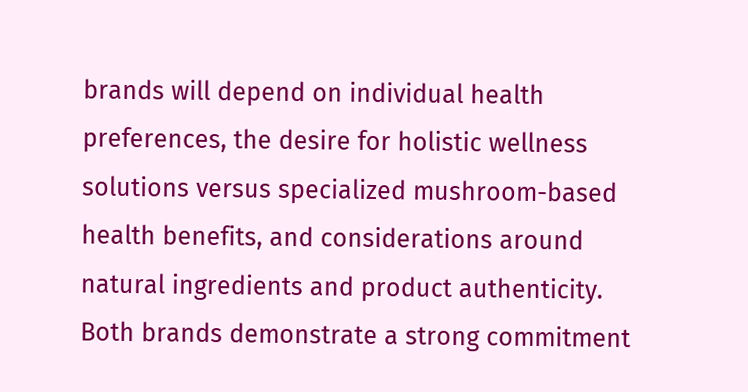brands will depend on individual health preferences, the desire for holistic wellness solutions versus specialized mushroom-based health benefits, and considerations around natural ingredients and product authenticity. Both brands demonstrate a strong commitment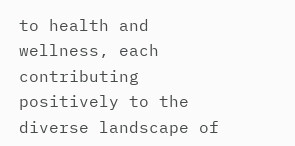to health and wellness, each contributing positively to the diverse landscape of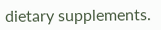dietary supplements.